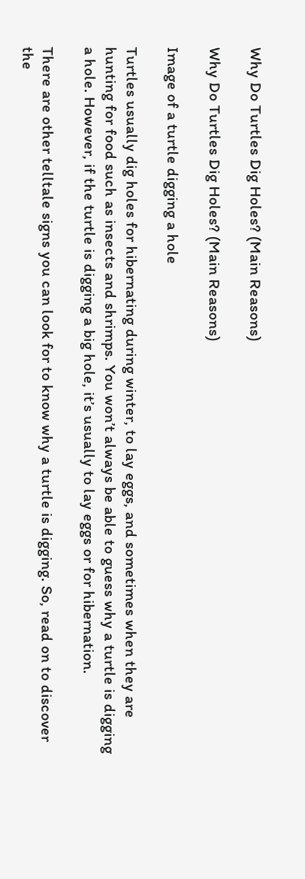Why Do Turtles Dig Holes? (Main Reasons)

Why Do Turtles Dig Holes? (Main Reasons)

Image of a turtle digging a hole

Turtles usually dig holes for hibernating during winter, to lay eggs, and sometimes when they are hunting for food such as insects and shrimps. You won’t always be able to guess why a turtle is digging a hole. However, if the turtle is digging a big hole, it’s usually to lay eggs or for hibernation.

There are other telltale signs you can look for to know why a turtle is digging. So, read on to discover the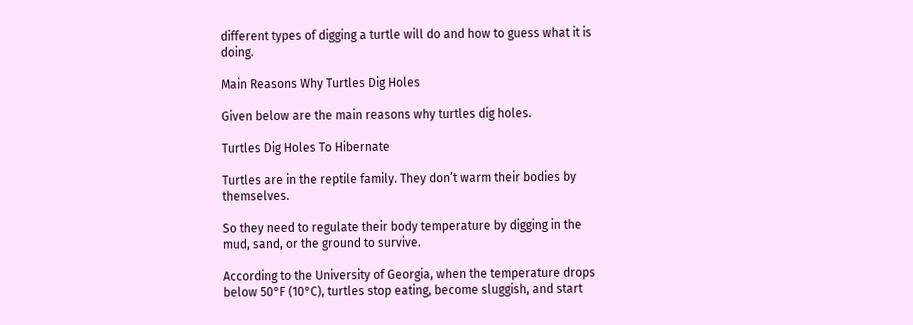different types of digging a turtle will do and how to guess what it is doing.

Main Reasons Why Turtles Dig Holes

Given below are the main reasons why turtles dig holes.

Turtles Dig Holes To Hibernate

Turtles are in the reptile family. They don’t warm their bodies by themselves.

So they need to regulate their body temperature by digging in the mud, sand, or the ground to survive.

According to the University of Georgia, when the temperature drops below 50°F (10°C), turtles stop eating, become sluggish, and start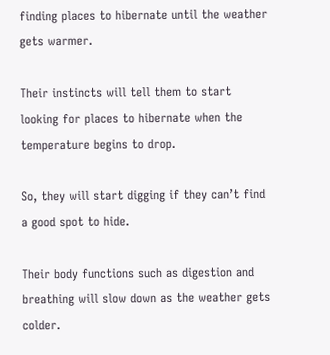finding places to hibernate until the weather gets warmer.

Their instincts will tell them to start looking for places to hibernate when the temperature begins to drop.

So, they will start digging if they can’t find a good spot to hide.

Their body functions such as digestion and breathing will slow down as the weather gets colder.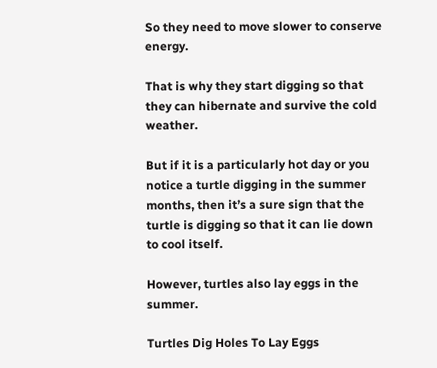So they need to move slower to conserve energy.

That is why they start digging so that they can hibernate and survive the cold weather.

But if it is a particularly hot day or you notice a turtle digging in the summer months, then it’s a sure sign that the turtle is digging so that it can lie down to cool itself.

However, turtles also lay eggs in the summer.

Turtles Dig Holes To Lay Eggs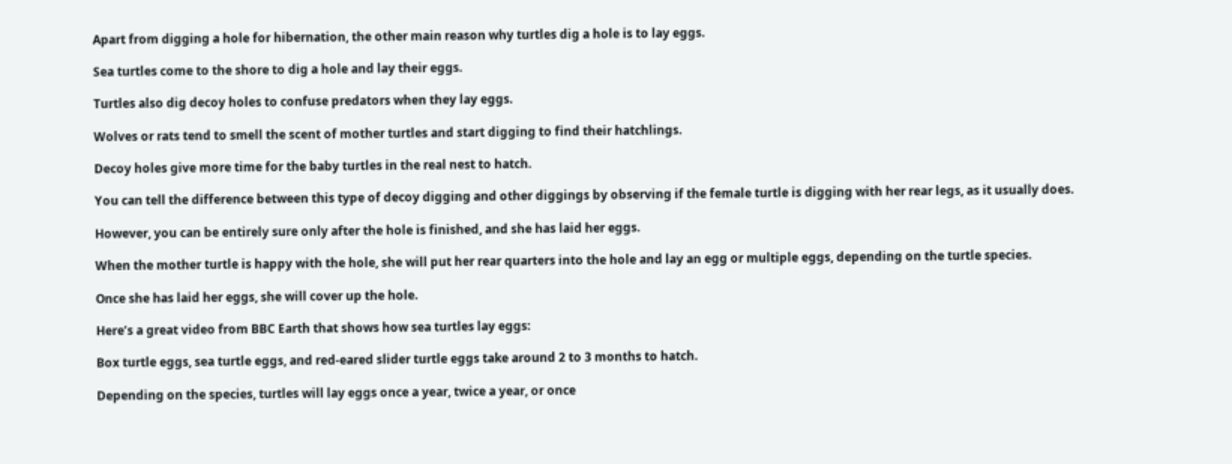Apart from digging a hole for hibernation, the other main reason why turtles dig a hole is to lay eggs.

Sea turtles come to the shore to dig a hole and lay their eggs.

Turtles also dig decoy holes to confuse predators when they lay eggs.

Wolves or rats tend to smell the scent of mother turtles and start digging to find their hatchlings.

Decoy holes give more time for the baby turtles in the real nest to hatch.

You can tell the difference between this type of decoy digging and other diggings by observing if the female turtle is digging with her rear legs, as it usually does.

However, you can be entirely sure only after the hole is finished, and she has laid her eggs.

When the mother turtle is happy with the hole, she will put her rear quarters into the hole and lay an egg or multiple eggs, depending on the turtle species.

Once she has laid her eggs, she will cover up the hole.

Here’s a great video from BBC Earth that shows how sea turtles lay eggs:

Box turtle eggs, sea turtle eggs, and red-eared slider turtle eggs take around 2 to 3 months to hatch.

Depending on the species, turtles will lay eggs once a year, twice a year, or once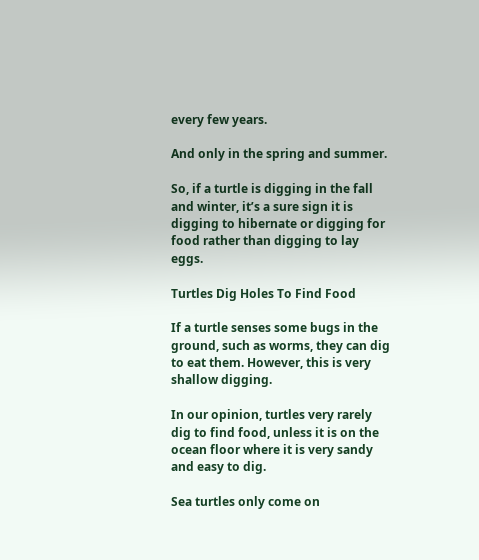every few years.

And only in the spring and summer.

So, if a turtle is digging in the fall and winter, it’s a sure sign it is digging to hibernate or digging for food rather than digging to lay eggs.

Turtles Dig Holes To Find Food

If a turtle senses some bugs in the ground, such as worms, they can dig to eat them. However, this is very shallow digging.

In our opinion, turtles very rarely dig to find food, unless it is on the ocean floor where it is very sandy and easy to dig.

Sea turtles only come on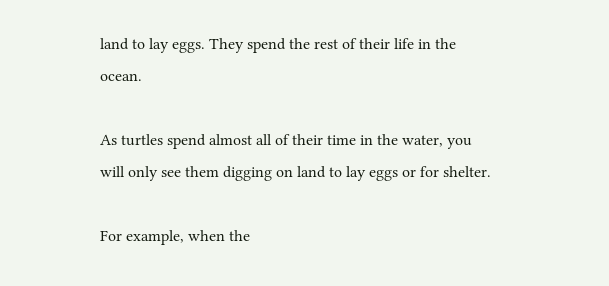land to lay eggs. They spend the rest of their life in the ocean.

As turtles spend almost all of their time in the water, you will only see them digging on land to lay eggs or for shelter.

For example, when the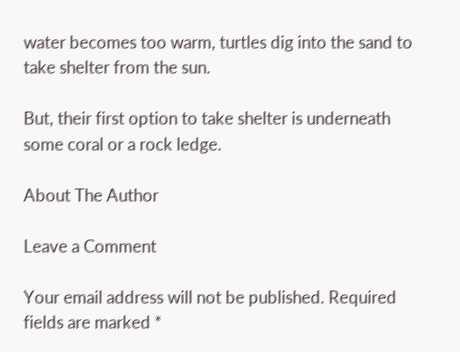water becomes too warm, turtles dig into the sand to take shelter from the sun.

But, their first option to take shelter is underneath some coral or a rock ledge.

About The Author

Leave a Comment

Your email address will not be published. Required fields are marked *